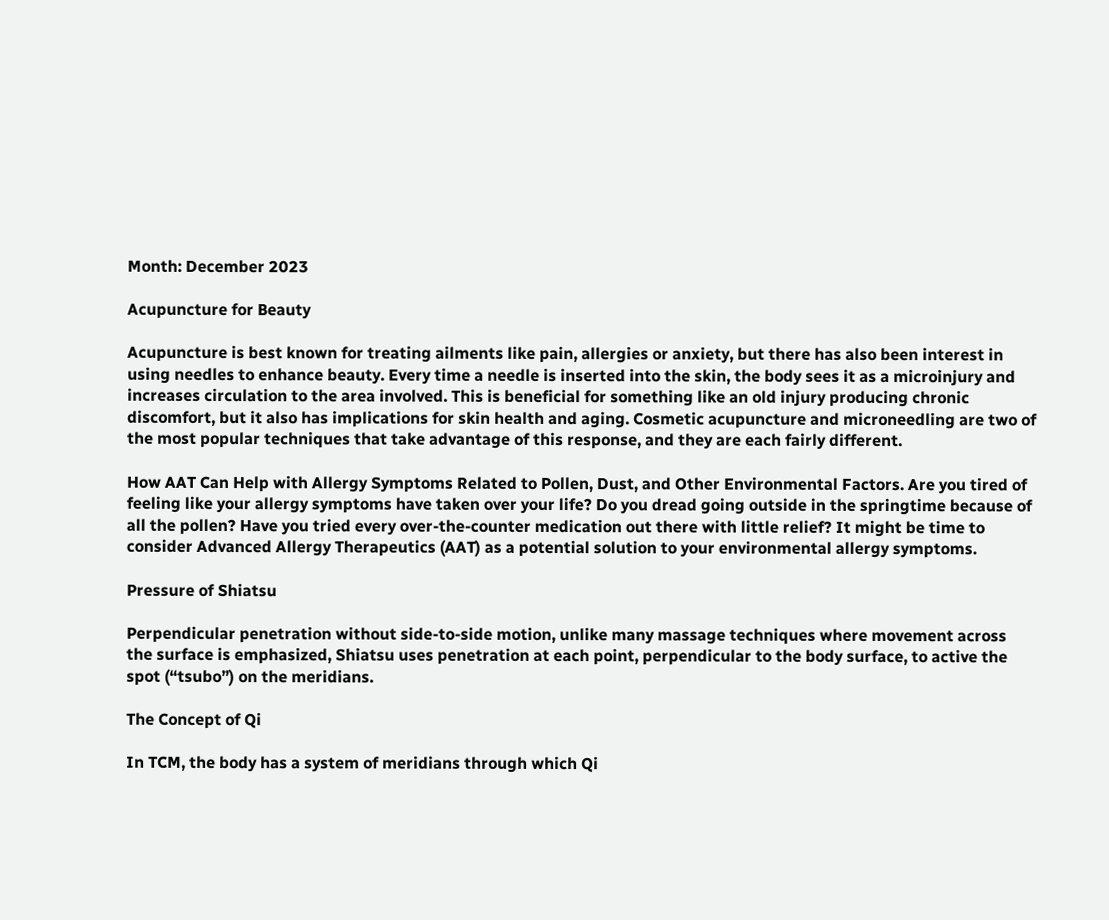Month: December 2023

Acupuncture for Beauty

Acupuncture is best known for treating ailments like pain, allergies or anxiety, but there has also been interest in using needles to enhance beauty. Every time a needle is inserted into the skin, the body sees it as a microinjury and increases circulation to the area involved. This is beneficial for something like an old injury producing chronic discomfort, but it also has implications for skin health and aging. Cosmetic acupuncture and microneedling are two of the most popular techniques that take advantage of this response, and they are each fairly different.

How AAT Can Help with Allergy Symptoms Related to Pollen, Dust, and Other Environmental Factors. Are you tired of feeling like your allergy symptoms have taken over your life? Do you dread going outside in the springtime because of all the pollen? Have you tried every over-the-counter medication out there with little relief? It might be time to consider Advanced Allergy Therapeutics (AAT) as a potential solution to your environmental allergy symptoms.

Pressure of Shiatsu

Perpendicular penetration without side-to-side motion, unlike many massage techniques where movement across the surface is emphasized, Shiatsu uses penetration at each point, perpendicular to the body surface, to active the spot (“tsubo”) on the meridians.

The Concept of Qi

In TCM, the body has a system of meridians through which Qi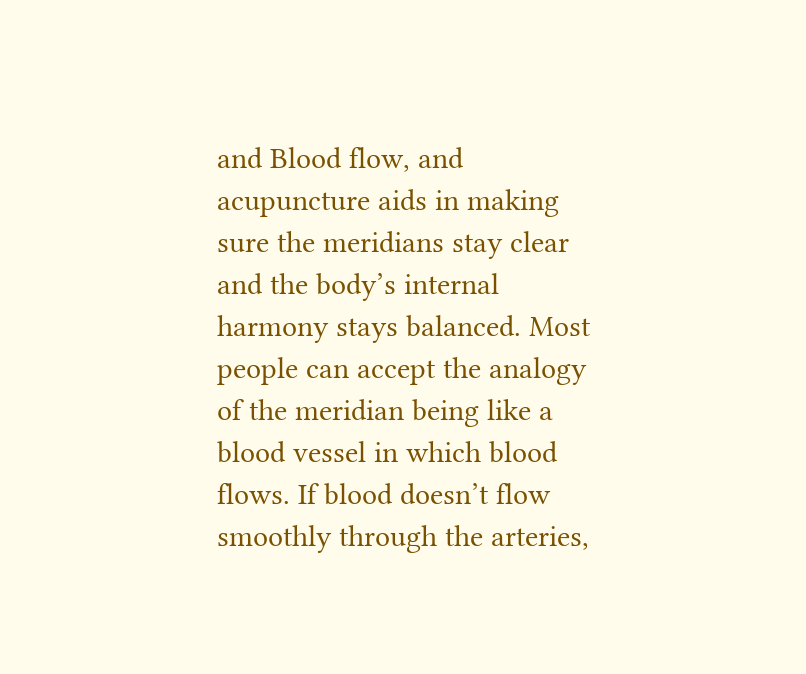and Blood flow, and acupuncture aids in making sure the meridians stay clear and the body’s internal harmony stays balanced. Most people can accept the analogy of the meridian being like a blood vessel in which blood flows. If blood doesn’t flow smoothly through the arteries,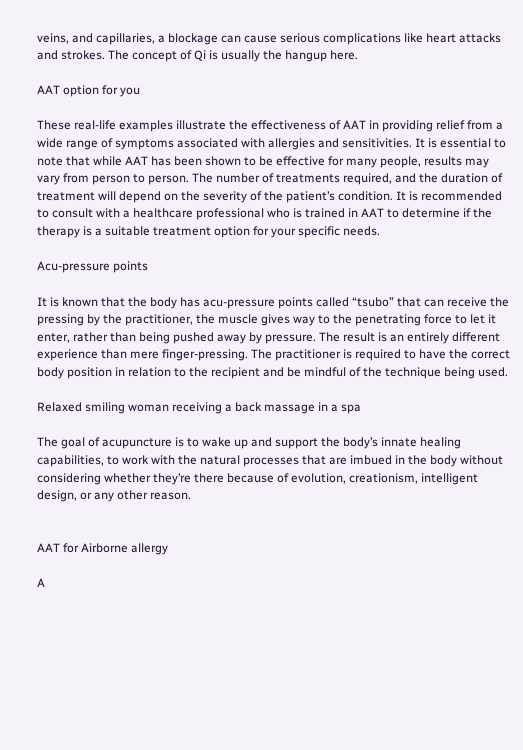veins, and capillaries, a blockage can cause serious complications like heart attacks and strokes. The concept of Qi is usually the hangup here.

AAT option for you

These real-life examples illustrate the effectiveness of AAT in providing relief from a wide range of symptoms associated with allergies and sensitivities. It is essential to note that while AAT has been shown to be effective for many people, results may vary from person to person. The number of treatments required, and the duration of treatment will depend on the severity of the patient’s condition. It is recommended to consult with a healthcare professional who is trained in AAT to determine if the therapy is a suitable treatment option for your specific needs.

Acu-pressure points

It is known that the body has acu-pressure points called “tsubo” that can receive the pressing by the practitioner, the muscle gives way to the penetrating force to let it enter, rather than being pushed away by pressure. The result is an entirely different experience than mere finger-pressing. The practitioner is required to have the correct body position in relation to the recipient and be mindful of the technique being used.

Relaxed smiling woman receiving a back massage in a spa

The goal of acupuncture is to wake up and support the body’s innate healing capabilities, to work with the natural processes that are imbued in the body without considering whether they’re there because of evolution, creationism, intelligent design, or any other reason.


AAT for Airborne allergy

A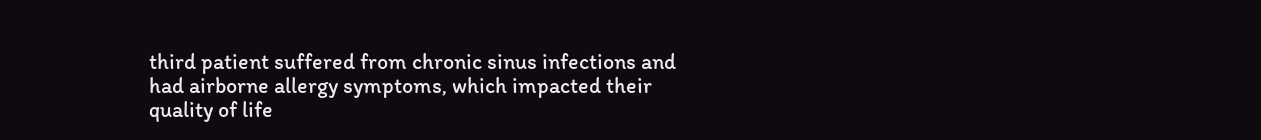third patient suffered from chronic sinus infections and had airborne allergy symptoms, which impacted their quality of life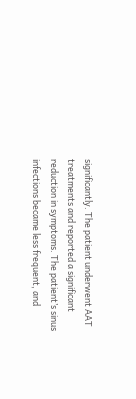significantly. The patient underwent AAT treatments and reported a significant reduction in symptoms. The patient’s sinus infections became less frequent, and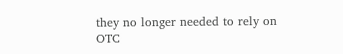they no longer needed to rely on OTC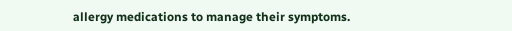allergy medications to manage their symptoms.